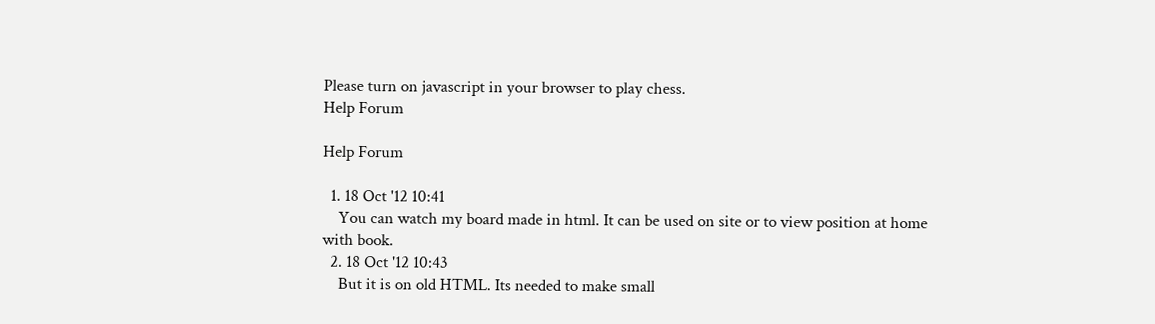Please turn on javascript in your browser to play chess.
Help Forum

Help Forum

  1. 18 Oct '12 10:41
    You can watch my board made in html. It can be used on site or to view position at home with book.
  2. 18 Oct '12 10:43
    But it is on old HTML. Its needed to make small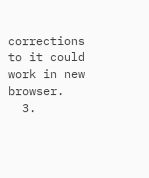corrections to it could work in new browser.
  3.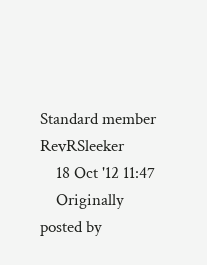Standard member RevRSleeker
    18 Oct '12 11:47
    Originally posted by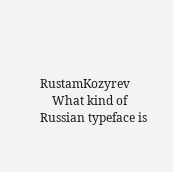RustamKozyrev
    What kind of Russian typeface is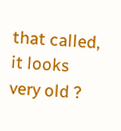that called, it looks very old ?